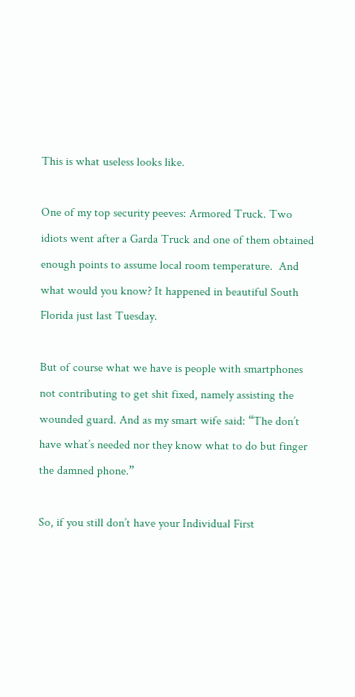This is what useless looks like.

One of my top security peeves: Armored Truck. Two idiots went after a Garda Truck and one of them obtained enough points to assume local room temperature.  And what would you know? It happened in beautiful South Florida just last Tuesday.

But of course what we have is people with smartphones not contributing to get shit fixed, namely assisting the wounded guard. And as my smart wife said: “The don’t have what’s needed nor they know what to do but finger the damned phone.”

So, if you still don’t have your Individual First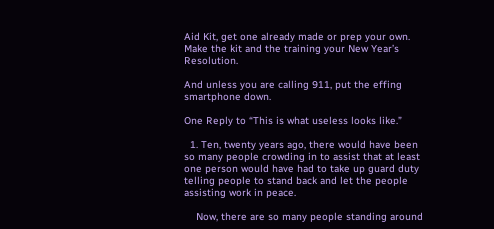Aid Kit, get one already made or prep your own. Make the kit and the training your New Year’s Resolution.

And unless you are calling 911, put the effing smartphone down.

One Reply to “This is what useless looks like.”

  1. Ten, twenty years ago, there would have been so many people crowding in to assist that at least one person would have had to take up guard duty telling people to stand back and let the people assisting work in peace.

    Now, there are so many people standing around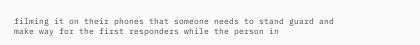filming it on their phones that someone needs to stand guard and make way for the first responders while the person in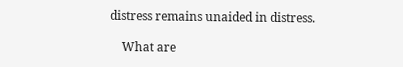distress remains unaided in distress.

    What are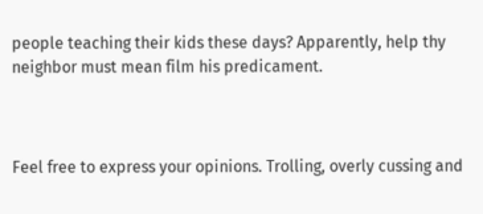people teaching their kids these days? Apparently, help thy neighbor must mean film his predicament.



Feel free to express your opinions. Trolling, overly cussing and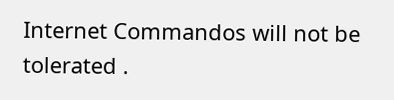Internet Commandos will not be tolerated .